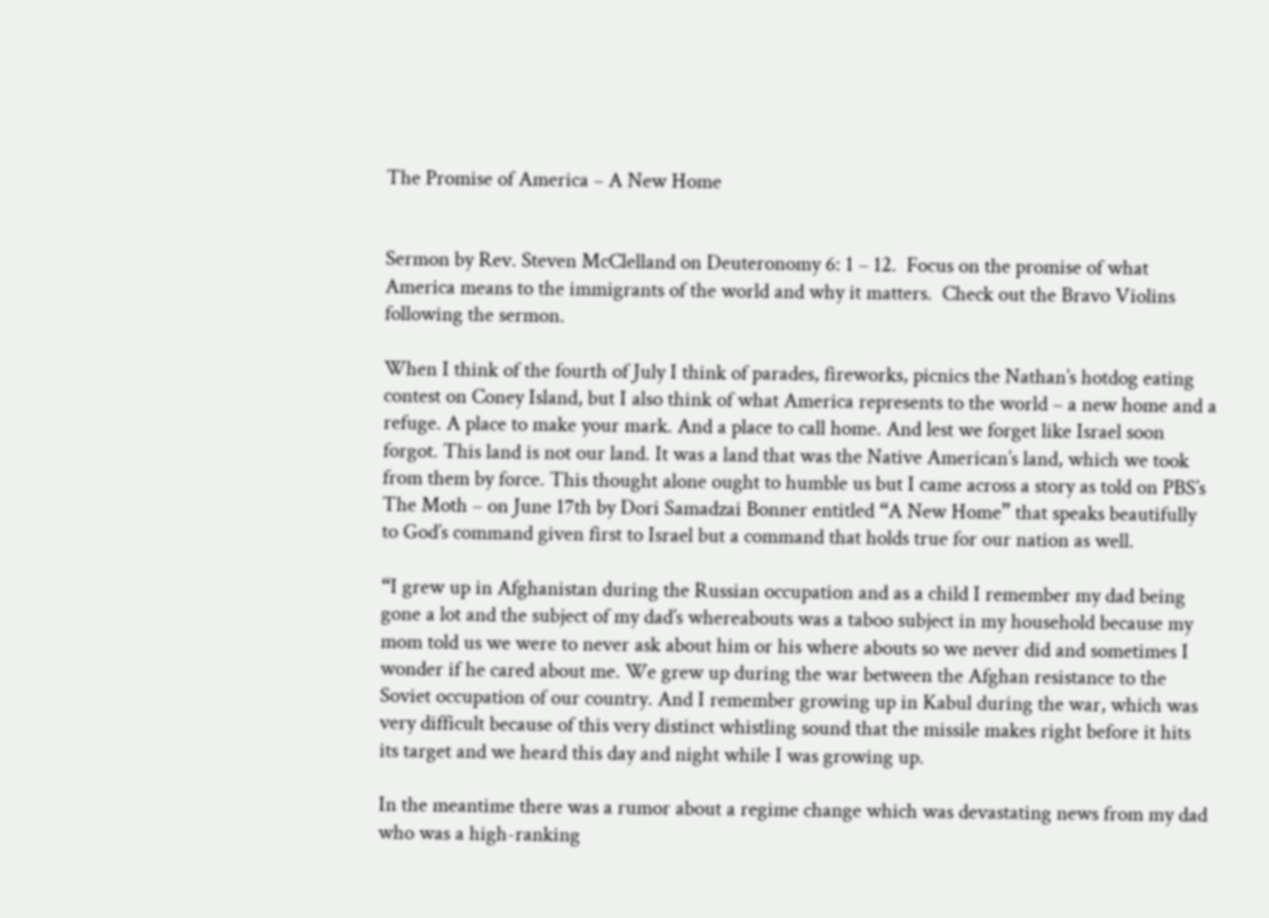The Promise of America – A New Home


Sermon by Rev. Steven McClelland on Deuteronomy 6: 1 – 12.  Focus on the promise of what America means to the immigrants of the world and why it matters.  Check out the Bravo Violins following the sermon.

When I think of the fourth of July I think of parades, fireworks, picnics the Nathan’s hotdog eating contest on Coney Island, but I also think of what America represents to the world – a new home and a refuge. A place to make your mark. And a place to call home. And lest we forget like Israel soon forgot. This land is not our land. It was a land that was the Native American’s land, which we took from them by force. This thought alone ought to humble us but I came across a story as told on PBS’s The Moth – on June 17th by Dori Samadzai Bonner entitled “A New Home” that speaks beautifully to God’s command given first to Israel but a command that holds true for our nation as well.

“I grew up in Afghanistan during the Russian occupation and as a child I remember my dad being gone a lot and the subject of my dad’s whereabouts was a taboo subject in my household because my mom told us we were to never ask about him or his where abouts so we never did and sometimes I wonder if he cared about me. We grew up during the war between the Afghan resistance to the Soviet occupation of our country. And I remember growing up in Kabul during the war, which was very difficult because of this very distinct whistling sound that the missile makes right before it hits its target and we heard this day and night while I was growing up.

In the meantime there was a rumor about a regime change which was devastating news from my dad who was a high-ranking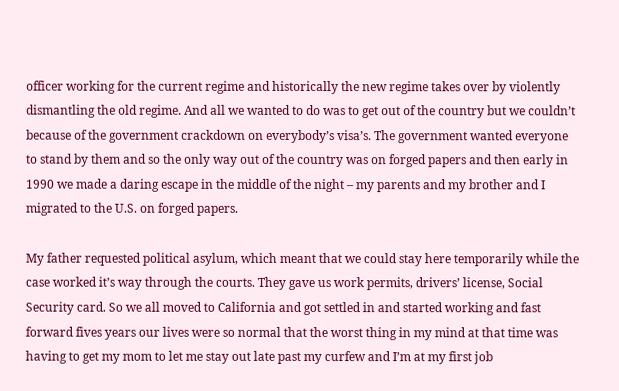officer working for the current regime and historically the new regime takes over by violently dismantling the old regime. And all we wanted to do was to get out of the country but we couldn’t because of the government crackdown on everybody’s visa’s. The government wanted everyone to stand by them and so the only way out of the country was on forged papers and then early in 1990 we made a daring escape in the middle of the night – my parents and my brother and I migrated to the U.S. on forged papers.

My father requested political asylum, which meant that we could stay here temporarily while the case worked it’s way through the courts. They gave us work permits, drivers’ license, Social Security card. So we all moved to California and got settled in and started working and fast forward fives years our lives were so normal that the worst thing in my mind at that time was having to get my mom to let me stay out late past my curfew and I’m at my first job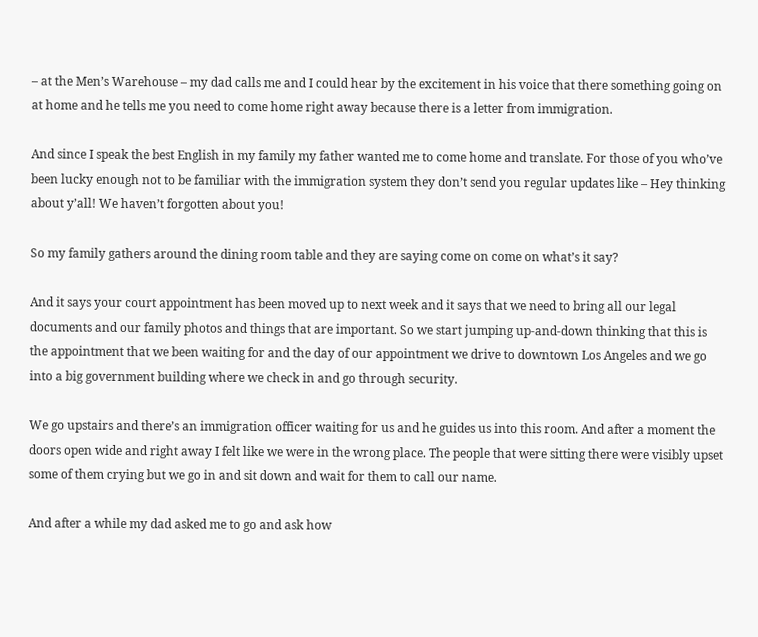– at the Men’s Warehouse – my dad calls me and I could hear by the excitement in his voice that there something going on at home and he tells me you need to come home right away because there is a letter from immigration.

And since I speak the best English in my family my father wanted me to come home and translate. For those of you who’ve been lucky enough not to be familiar with the immigration system they don’t send you regular updates like – Hey thinking about y’all! We haven’t forgotten about you!

So my family gathers around the dining room table and they are saying come on come on what’s it say?

And it says your court appointment has been moved up to next week and it says that we need to bring all our legal documents and our family photos and things that are important. So we start jumping up-and-down thinking that this is the appointment that we been waiting for and the day of our appointment we drive to downtown Los Angeles and we go into a big government building where we check in and go through security.

We go upstairs and there’s an immigration officer waiting for us and he guides us into this room. And after a moment the doors open wide and right away I felt like we were in the wrong place. The people that were sitting there were visibly upset some of them crying but we go in and sit down and wait for them to call our name.

And after a while my dad asked me to go and ask how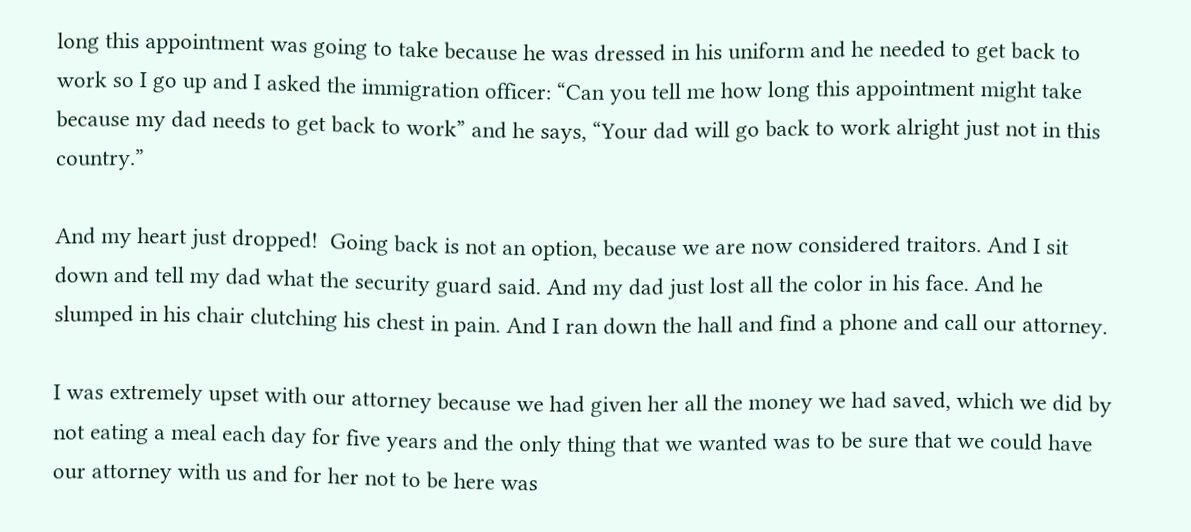long this appointment was going to take because he was dressed in his uniform and he needed to get back to work so I go up and I asked the immigration officer: “Can you tell me how long this appointment might take because my dad needs to get back to work” and he says, “Your dad will go back to work alright just not in this country.”

And my heart just dropped!  Going back is not an option, because we are now considered traitors. And I sit down and tell my dad what the security guard said. And my dad just lost all the color in his face. And he slumped in his chair clutching his chest in pain. And I ran down the hall and find a phone and call our attorney.

I was extremely upset with our attorney because we had given her all the money we had saved, which we did by not eating a meal each day for five years and the only thing that we wanted was to be sure that we could have our attorney with us and for her not to be here was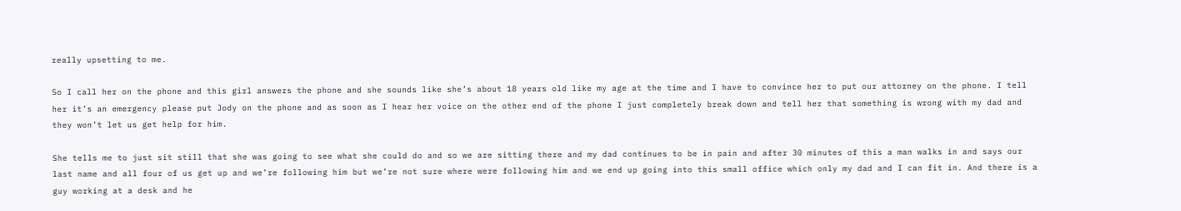really upsetting to me.

So I call her on the phone and this girl answers the phone and she sounds like she’s about 18 years old like my age at the time and I have to convince her to put our attorney on the phone. I tell her it’s an emergency please put Jody on the phone and as soon as I hear her voice on the other end of the phone I just completely break down and tell her that something is wrong with my dad and they won’t let us get help for him.

She tells me to just sit still that she was going to see what she could do and so we are sitting there and my dad continues to be in pain and after 30 minutes of this a man walks in and says our last name and all four of us get up and we’re following him but we’re not sure where were following him and we end up going into this small office which only my dad and I can fit in. And there is a guy working at a desk and he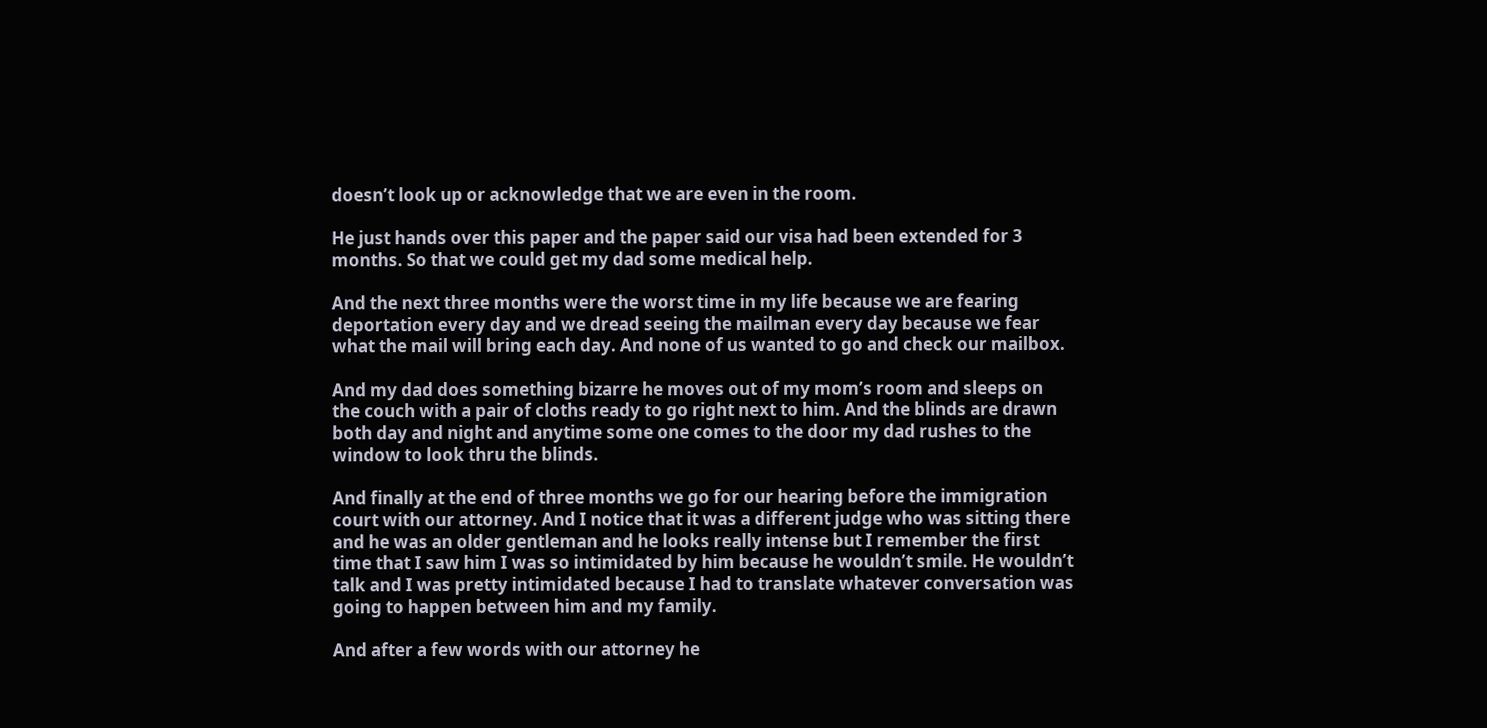doesn’t look up or acknowledge that we are even in the room.

He just hands over this paper and the paper said our visa had been extended for 3 months. So that we could get my dad some medical help.

And the next three months were the worst time in my life because we are fearing deportation every day and we dread seeing the mailman every day because we fear what the mail will bring each day. And none of us wanted to go and check our mailbox.

And my dad does something bizarre he moves out of my mom’s room and sleeps on the couch with a pair of cloths ready to go right next to him. And the blinds are drawn both day and night and anytime some one comes to the door my dad rushes to the window to look thru the blinds.

And finally at the end of three months we go for our hearing before the immigration court with our attorney. And I notice that it was a different judge who was sitting there and he was an older gentleman and he looks really intense but I remember the first time that I saw him I was so intimidated by him because he wouldn’t smile. He wouldn’t talk and I was pretty intimidated because I had to translate whatever conversation was going to happen between him and my family.

And after a few words with our attorney he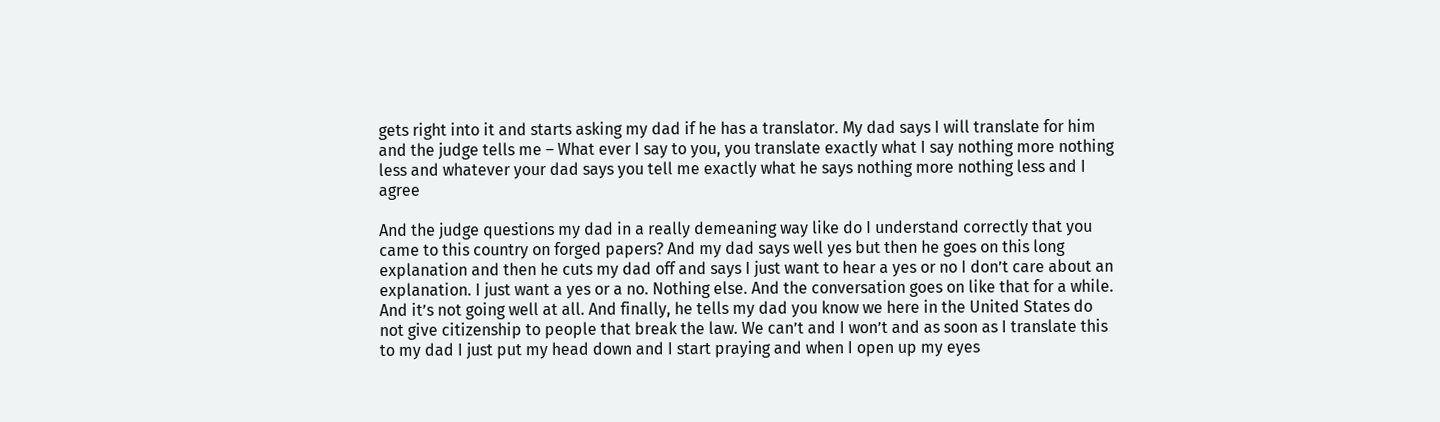gets right into it and starts asking my dad if he has a translator. My dad says I will translate for him and the judge tells me – What ever I say to you, you translate exactly what I say nothing more nothing less and whatever your dad says you tell me exactly what he says nothing more nothing less and I agree

And the judge questions my dad in a really demeaning way like do I understand correctly that you came to this country on forged papers? And my dad says well yes but then he goes on this long explanation and then he cuts my dad off and says I just want to hear a yes or no I don’t care about an explanation. I just want a yes or a no. Nothing else. And the conversation goes on like that for a while. And it’s not going well at all. And finally, he tells my dad you know we here in the United States do not give citizenship to people that break the law. We can’t and I won’t and as soon as I translate this to my dad I just put my head down and I start praying and when I open up my eyes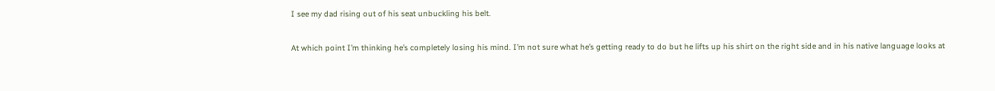I see my dad rising out of his seat unbuckling his belt.

At which point I’m thinking he’s completely losing his mind. I’m not sure what he’s getting ready to do but he lifts up his shirt on the right side and in his native language looks at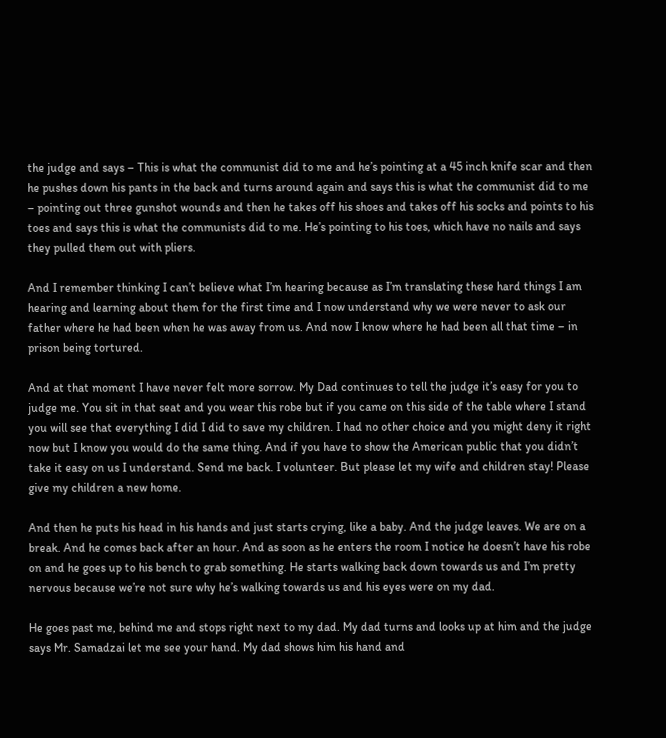the judge and says – This is what the communist did to me and he’s pointing at a 45 inch knife scar and then he pushes down his pants in the back and turns around again and says this is what the communist did to me – pointing out three gunshot wounds and then he takes off his shoes and takes off his socks and points to his toes and says this is what the communists did to me. He’s pointing to his toes, which have no nails and says they pulled them out with pliers.

And I remember thinking I can’t believe what I’m hearing because as I’m translating these hard things I am hearing and learning about them for the first time and I now understand why we were never to ask our father where he had been when he was away from us. And now I know where he had been all that time – in prison being tortured.

And at that moment I have never felt more sorrow. My Dad continues to tell the judge it’s easy for you to judge me. You sit in that seat and you wear this robe but if you came on this side of the table where I stand you will see that everything I did I did to save my children. I had no other choice and you might deny it right now but I know you would do the same thing. And if you have to show the American public that you didn’t take it easy on us I understand. Send me back. I volunteer. But please let my wife and children stay! Please give my children a new home.

And then he puts his head in his hands and just starts crying, like a baby. And the judge leaves. We are on a break. And he comes back after an hour. And as soon as he enters the room I notice he doesn’t have his robe on and he goes up to his bench to grab something. He starts walking back down towards us and I’m pretty nervous because we’re not sure why he’s walking towards us and his eyes were on my dad.

He goes past me, behind me and stops right next to my dad. My dad turns and looks up at him and the judge says Mr. Samadzai let me see your hand. My dad shows him his hand and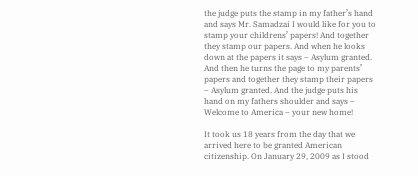the judge puts the stamp in my father’s hand and says Mr. Samadzai I would like for you to stamp your childrens’ papers! And together they stamp our papers. And when he looks down at the papers it says – Asylum granted. And then he turns the page to my parents’ papers and together they stamp their papers – Asylum granted. And the judge puts his hand on my fathers shoulder and says – Welcome to America – your new home!

It took us 18 years from the day that we arrived here to be granted American citizenship. On January 29, 2009 as I stood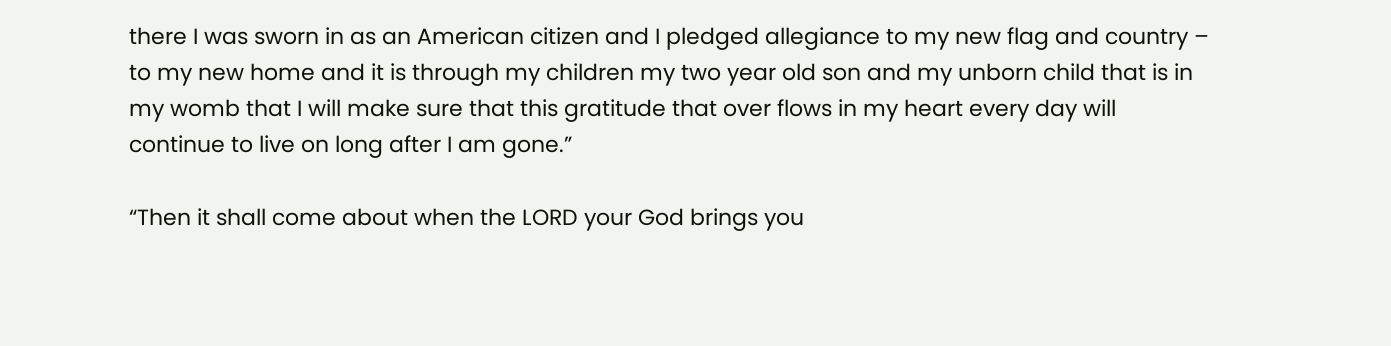there I was sworn in as an American citizen and I pledged allegiance to my new flag and country – to my new home and it is through my children my two year old son and my unborn child that is in my womb that I will make sure that this gratitude that over flows in my heart every day will continue to live on long after I am gone.”

“Then it shall come about when the LORD your God brings you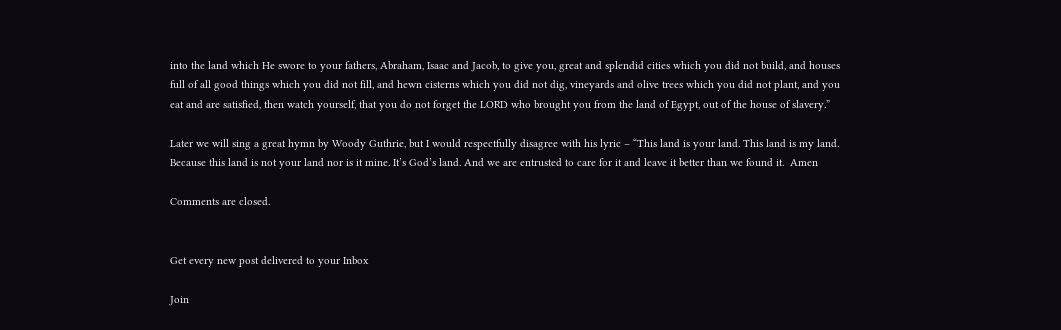into the land which He swore to your fathers, Abraham, Isaac and Jacob, to give you, great and splendid cities which you did not build, and houses full of all good things which you did not fill, and hewn cisterns which you did not dig, vineyards and olive trees which you did not plant, and you eat and are satisfied, then watch yourself, that you do not forget the LORD who brought you from the land of Egypt, out of the house of slavery.”

Later we will sing a great hymn by Woody Guthrie, but I would respectfully disagree with his lyric – “This land is your land. This land is my land. Because this land is not your land nor is it mine. It’s God’s land. And we are entrusted to care for it and leave it better than we found it.  Amen

Comments are closed.


Get every new post delivered to your Inbox

Join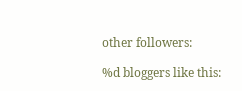other followers:

%d bloggers like this: